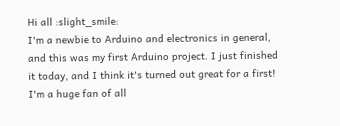Hi all :slight_smile:
I'm a newbie to Arduino and electronics in general, and this was my first Arduino project. I just finished it today, and I think it's turned out great for a first! I'm a huge fan of all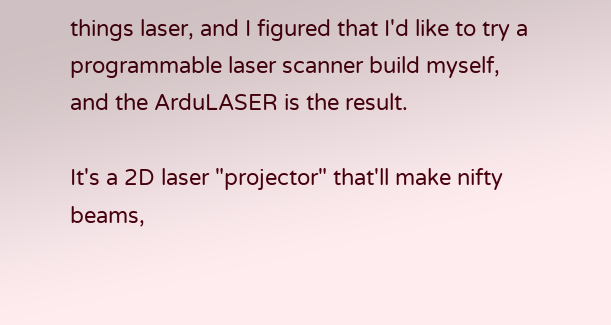things laser, and I figured that I'd like to try a programmable laser scanner build myself, and the ArduLASER is the result.

It's a 2D laser "projector" that'll make nifty beams,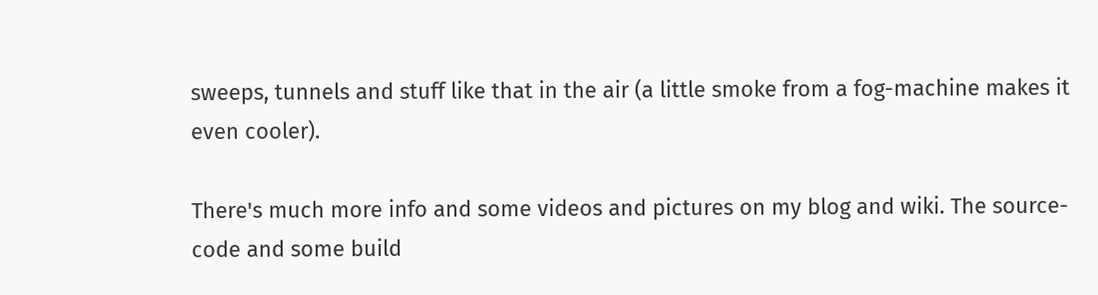sweeps, tunnels and stuff like that in the air (a little smoke from a fog-machine makes it even cooler).

There's much more info and some videos and pictures on my blog and wiki. The source-code and some build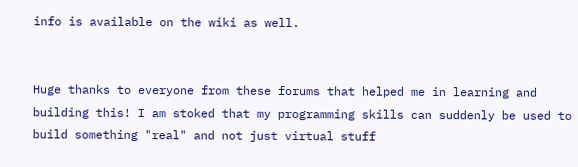info is available on the wiki as well.


Huge thanks to everyone from these forums that helped me in learning and building this! I am stoked that my programming skills can suddenly be used to build something "real" and not just virtual stuff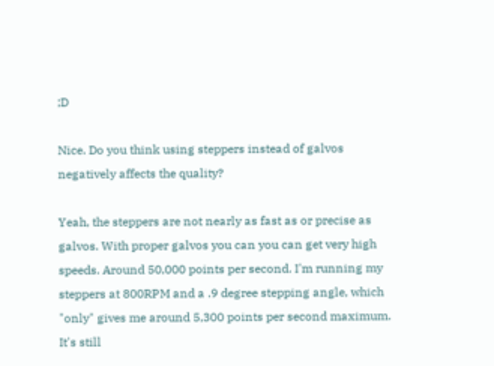;D

Nice. Do you think using steppers instead of galvos negatively affects the quality?

Yeah, the steppers are not nearly as fast as or precise as galvos. With proper galvos you can you can get very high speeds. Around 50,000 points per second. I'm running my steppers at 800RPM and a .9 degree stepping angle, which "only" gives me around 5,300 points per second maximum. It's still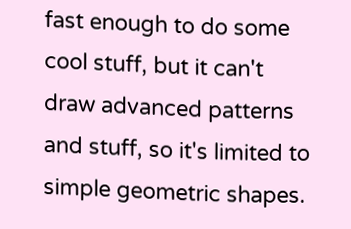fast enough to do some cool stuff, but it can't draw advanced patterns and stuff, so it's limited to simple geometric shapes.